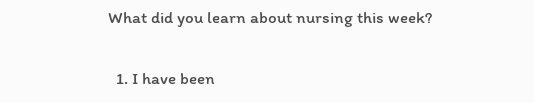What did you learn about nursing this week?

  1. I have been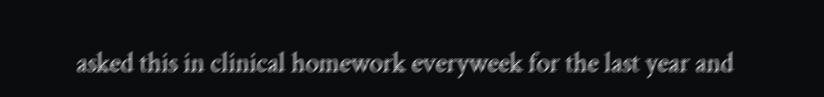asked this in clinical homework everyweek for the last year and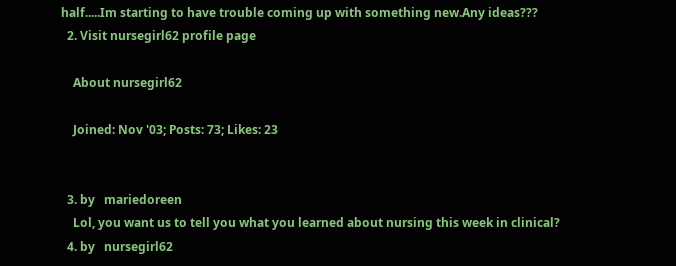half.....Im starting to have trouble coming up with something new.Any ideas???
  2. Visit nursegirl62 profile page

    About nursegirl62

    Joined: Nov '03; Posts: 73; Likes: 23


  3. by   mariedoreen
    Lol, you want us to tell you what you learned about nursing this week in clinical?
  4. by   nursegirl62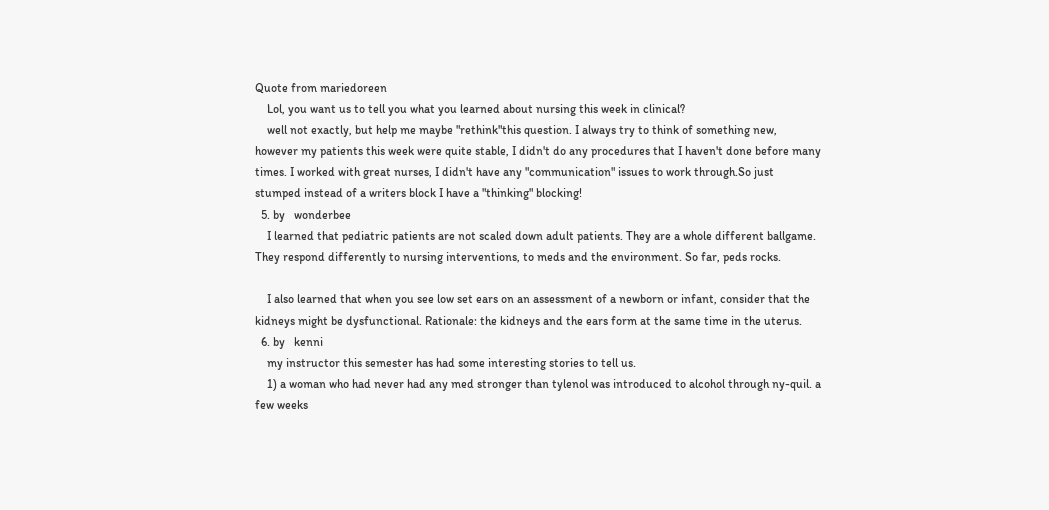Quote from mariedoreen
    Lol, you want us to tell you what you learned about nursing this week in clinical?
    well not exactly, but help me maybe "rethink"this question. I always try to think of something new, however my patients this week were quite stable, I didn't do any procedures that I haven't done before many times. I worked with great nurses, I didn't have any "communication" issues to work through.So just stumped instead of a writers block I have a "thinking" blocking!
  5. by   wonderbee
    I learned that pediatric patients are not scaled down adult patients. They are a whole different ballgame. They respond differently to nursing interventions, to meds and the environment. So far, peds rocks.

    I also learned that when you see low set ears on an assessment of a newborn or infant, consider that the kidneys might be dysfunctional. Rationale: the kidneys and the ears form at the same time in the uterus.
  6. by   kenni
    my instructor this semester has had some interesting stories to tell us.
    1) a woman who had never had any med stronger than tylenol was introduced to alcohol through ny-quil. a few weeks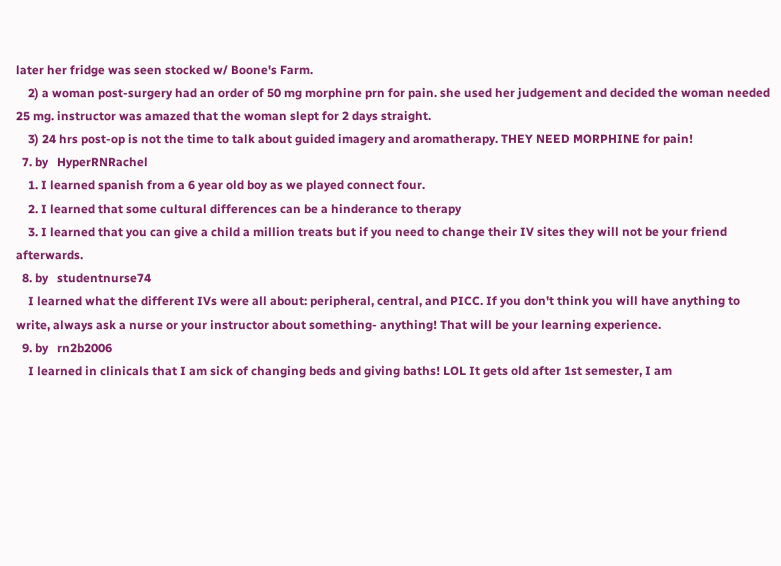later her fridge was seen stocked w/ Boone's Farm.
    2) a woman post-surgery had an order of 50 mg morphine prn for pain. she used her judgement and decided the woman needed 25 mg. instructor was amazed that the woman slept for 2 days straight.
    3) 24 hrs post-op is not the time to talk about guided imagery and aromatherapy. THEY NEED MORPHINE for pain!
  7. by   HyperRNRachel
    1. I learned spanish from a 6 year old boy as we played connect four.
    2. I learned that some cultural differences can be a hinderance to therapy
    3. I learned that you can give a child a million treats but if you need to change their IV sites they will not be your friend afterwards.
  8. by   studentnurse74
    I learned what the different IVs were all about: peripheral, central, and PICC. If you don't think you will have anything to write, always ask a nurse or your instructor about something- anything! That will be your learning experience.
  9. by   rn2b2006
    I learned in clinicals that I am sick of changing beds and giving baths! LOL It gets old after 1st semester, I am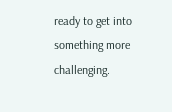ready to get into something more challenging.